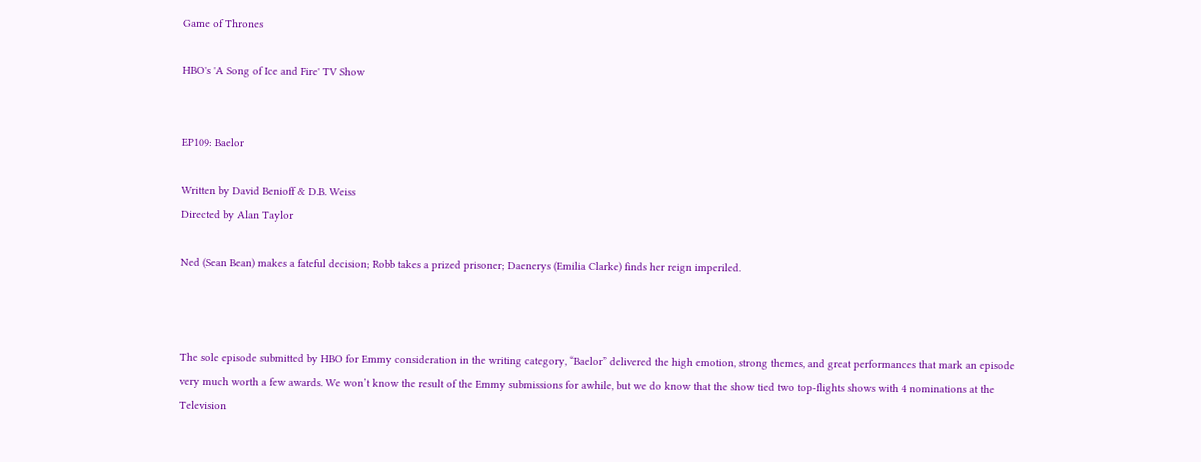Game of Thrones

HBO's 'A Song of Ice and Fire' TV Show


EP109: Baelor

Written by David Benioff & D.B. Weiss
Directed by Alan Taylor

Ned (Sean Bean) makes a fateful decision; Robb takes a prized prisoner; Daenerys (Emilia Clarke) finds her reign imperiled.



The sole episode submitted by HBO for Emmy consideration in the writing category, “Baelor” delivered the high emotion, strong themes, and great performances that mark an episode very much worth a few awards. We won’t know the result of the Emmy submissions for awhile, but we do know that the show tied two top-flights shows with 4 nominations at the Television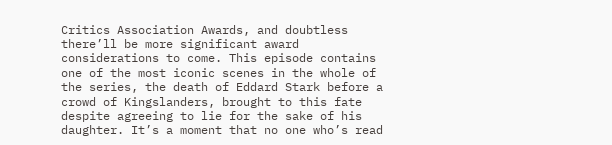Critics Association Awards, and doubtless there’ll be more significant award considerations to come. This episode contains one of the most iconic scenes in the whole of the series, the death of Eddard Stark before a crowd of Kingslanders, brought to this fate despite agreeing to lie for the sake of his daughter. It’s a moment that no one who’s read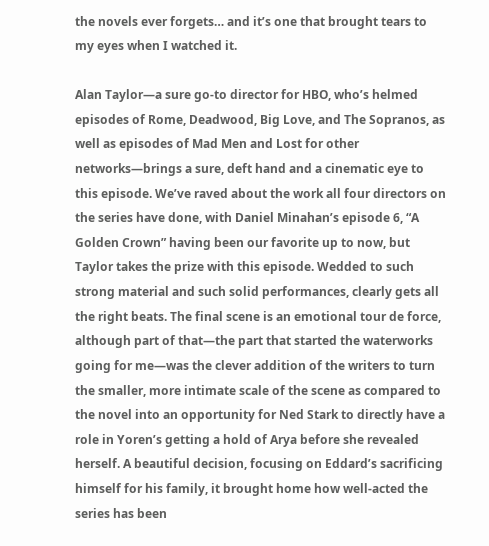the novels ever forgets… and it’s one that brought tears to my eyes when I watched it.

Alan Taylor—a sure go-to director for HBO, who’s helmed episodes of Rome, Deadwood, Big Love, and The Sopranos, as well as episodes of Mad Men and Lost for other networks—brings a sure, deft hand and a cinematic eye to this episode. We’ve raved about the work all four directors on the series have done, with Daniel Minahan’s episode 6, “A Golden Crown” having been our favorite up to now, but Taylor takes the prize with this episode. Wedded to such strong material and such solid performances, clearly gets all the right beats. The final scene is an emotional tour de force, although part of that—the part that started the waterworks going for me—was the clever addition of the writers to turn the smaller, more intimate scale of the scene as compared to the novel into an opportunity for Ned Stark to directly have a role in Yoren’s getting a hold of Arya before she revealed herself. A beautiful decision, focusing on Eddard’s sacrificing himself for his family, it brought home how well-acted the series has been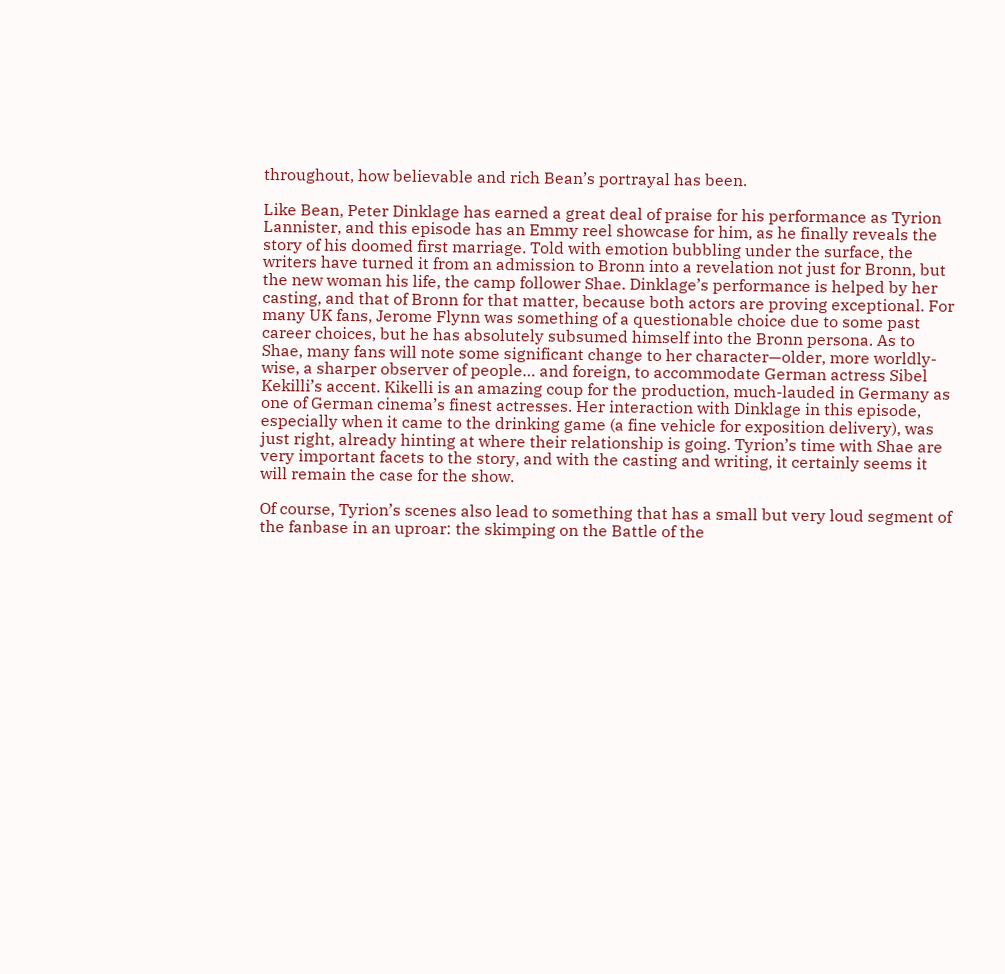throughout, how believable and rich Bean’s portrayal has been.

Like Bean, Peter Dinklage has earned a great deal of praise for his performance as Tyrion Lannister, and this episode has an Emmy reel showcase for him, as he finally reveals the story of his doomed first marriage. Told with emotion bubbling under the surface, the writers have turned it from an admission to Bronn into a revelation not just for Bronn, but the new woman his life, the camp follower Shae. Dinklage’s performance is helped by her casting, and that of Bronn for that matter, because both actors are proving exceptional. For many UK fans, Jerome Flynn was something of a questionable choice due to some past career choices, but he has absolutely subsumed himself into the Bronn persona. As to Shae, many fans will note some significant change to her character—older, more worldly-wise, a sharper observer of people… and foreign, to accommodate German actress Sibel Kekilli’s accent. Kikelli is an amazing coup for the production, much-lauded in Germany as one of German cinema’s finest actresses. Her interaction with Dinklage in this episode, especially when it came to the drinking game (a fine vehicle for exposition delivery), was just right, already hinting at where their relationship is going. Tyrion’s time with Shae are very important facets to the story, and with the casting and writing, it certainly seems it will remain the case for the show.

Of course, Tyrion’s scenes also lead to something that has a small but very loud segment of the fanbase in an uproar: the skimping on the Battle of the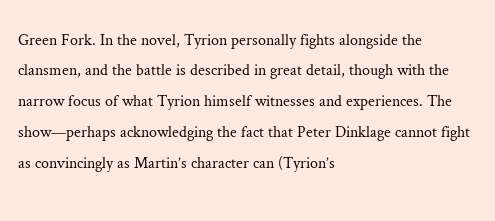Green Fork. In the novel, Tyrion personally fights alongside the clansmen, and the battle is described in great detail, though with the narrow focus of what Tyrion himself witnesses and experiences. The show—perhaps acknowledging the fact that Peter Dinklage cannot fight as convincingly as Martin’s character can (Tyrion’s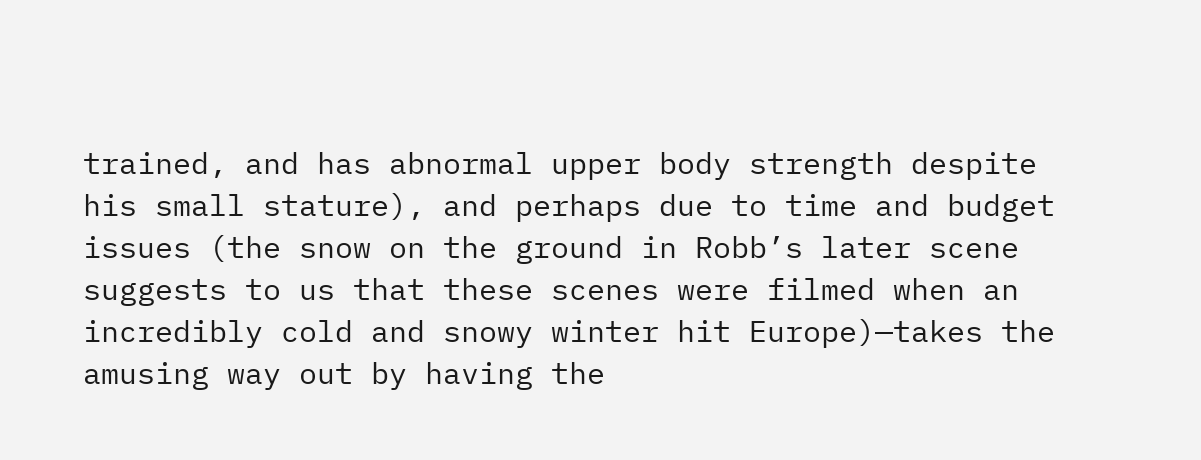trained, and has abnormal upper body strength despite his small stature), and perhaps due to time and budget issues (the snow on the ground in Robb’s later scene suggests to us that these scenes were filmed when an incredibly cold and snowy winter hit Europe)—takes the amusing way out by having the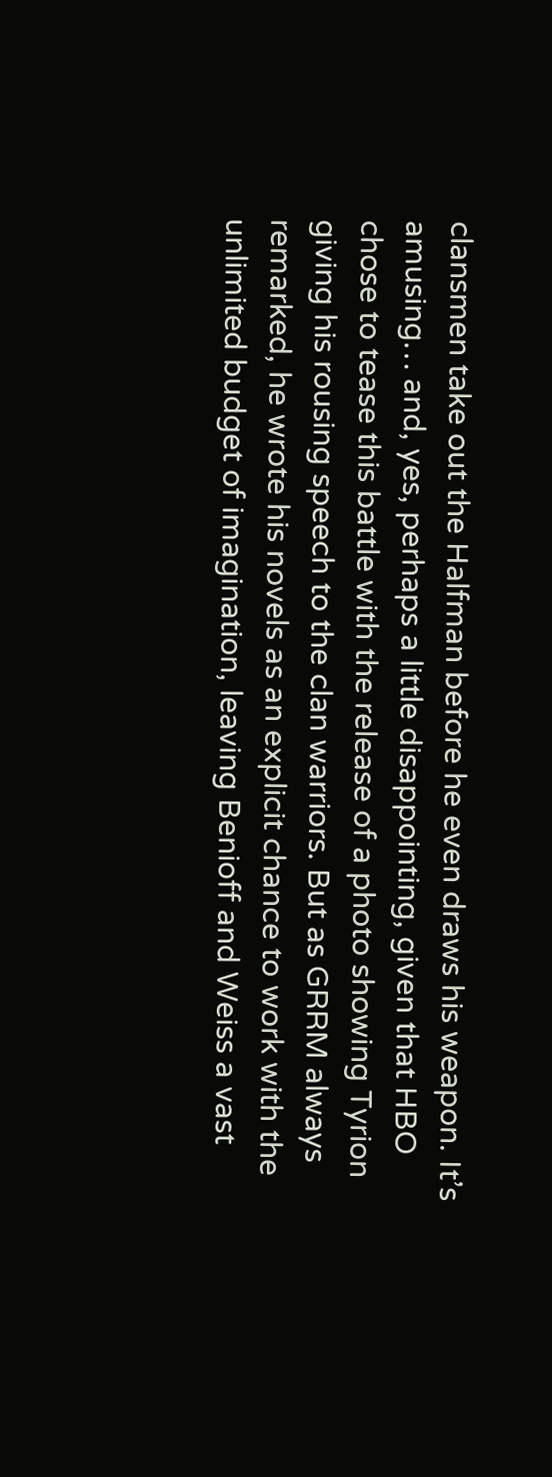clansmen take out the Halfman before he even draws his weapon. It’s amusing… and, yes, perhaps a little disappointing, given that HBO chose to tease this battle with the release of a photo showing Tyrion giving his rousing speech to the clan warriors. But as GRRM always remarked, he wrote his novels as an explicit chance to work with the unlimited budget of imagination, leaving Benioff and Weiss a vast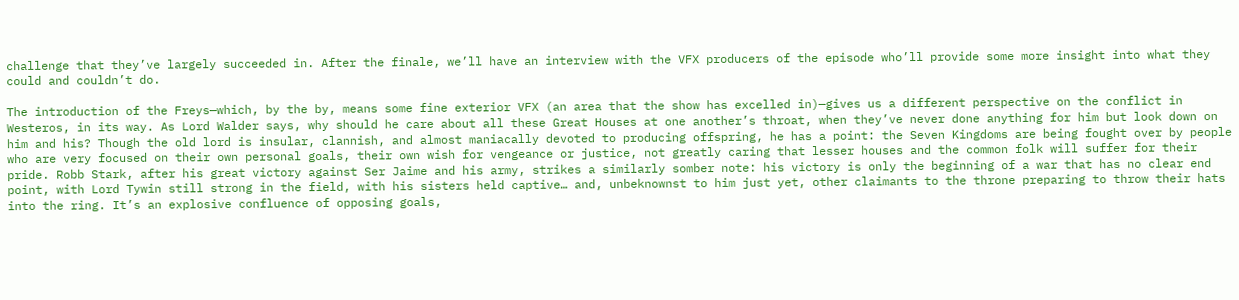challenge that they’ve largely succeeded in. After the finale, we’ll have an interview with the VFX producers of the episode who’ll provide some more insight into what they could and couldn’t do.

The introduction of the Freys—which, by the by, means some fine exterior VFX (an area that the show has excelled in)—gives us a different perspective on the conflict in Westeros, in its way. As Lord Walder says, why should he care about all these Great Houses at one another’s throat, when they’ve never done anything for him but look down on him and his? Though the old lord is insular, clannish, and almost maniacally devoted to producing offspring, he has a point: the Seven Kingdoms are being fought over by people who are very focused on their own personal goals, their own wish for vengeance or justice, not greatly caring that lesser houses and the common folk will suffer for their pride. Robb Stark, after his great victory against Ser Jaime and his army, strikes a similarly somber note: his victory is only the beginning of a war that has no clear end point, with Lord Tywin still strong in the field, with his sisters held captive… and, unbeknownst to him just yet, other claimants to the throne preparing to throw their hats into the ring. It’s an explosive confluence of opposing goals,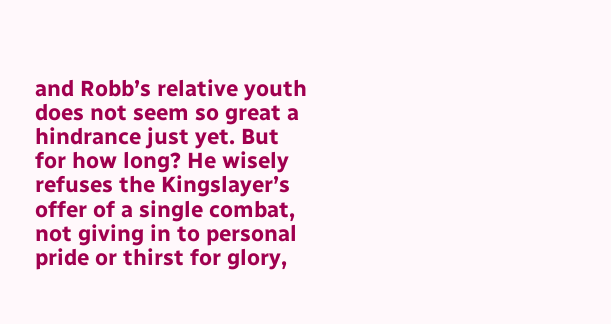and Robb’s relative youth does not seem so great a hindrance just yet. But for how long? He wisely refuses the Kingslayer’s offer of a single combat, not giving in to personal pride or thirst for glory,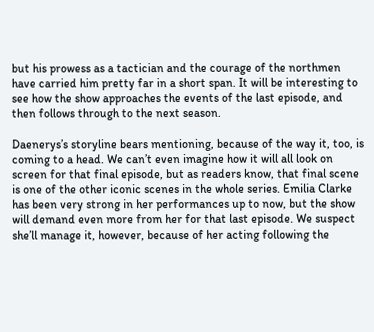but his prowess as a tactician and the courage of the northmen have carried him pretty far in a short span. It will be interesting to see how the show approaches the events of the last episode, and then follows through to the next season.

Daenerys’s storyline bears mentioning, because of the way it, too, is coming to a head. We can’t even imagine how it will all look on screen for that final episode, but as readers know, that final scene is one of the other iconic scenes in the whole series. Emilia Clarke has been very strong in her performances up to now, but the show will demand even more from her for that last episode. We suspect she’ll manage it, however, because of her acting following the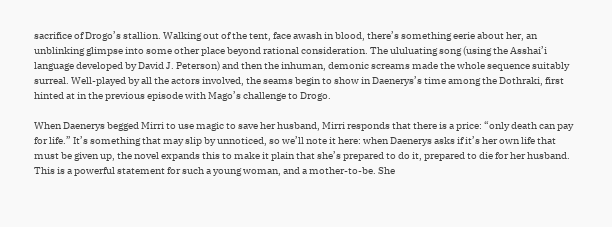sacrifice of Drogo’s stallion. Walking out of the tent, face awash in blood, there’s something eerie about her, an unblinking glimpse into some other place beyond rational consideration. The ululuating song (using the Asshai’i language developed by David J. Peterson) and then the inhuman, demonic screams made the whole sequence suitably surreal. Well-played by all the actors involved, the seams begin to show in Daenerys’s time among the Dothraki, first hinted at in the previous episode with Mago’s challenge to Drogo.

When Daenerys begged Mirri to use magic to save her husband, Mirri responds that there is a price: “only death can pay for life.” It’s something that may slip by unnoticed, so we’ll note it here: when Daenerys asks if it’s her own life that must be given up, the novel expands this to make it plain that she’s prepared to do it, prepared to die for her husband. This is a powerful statement for such a young woman, and a mother-to-be. She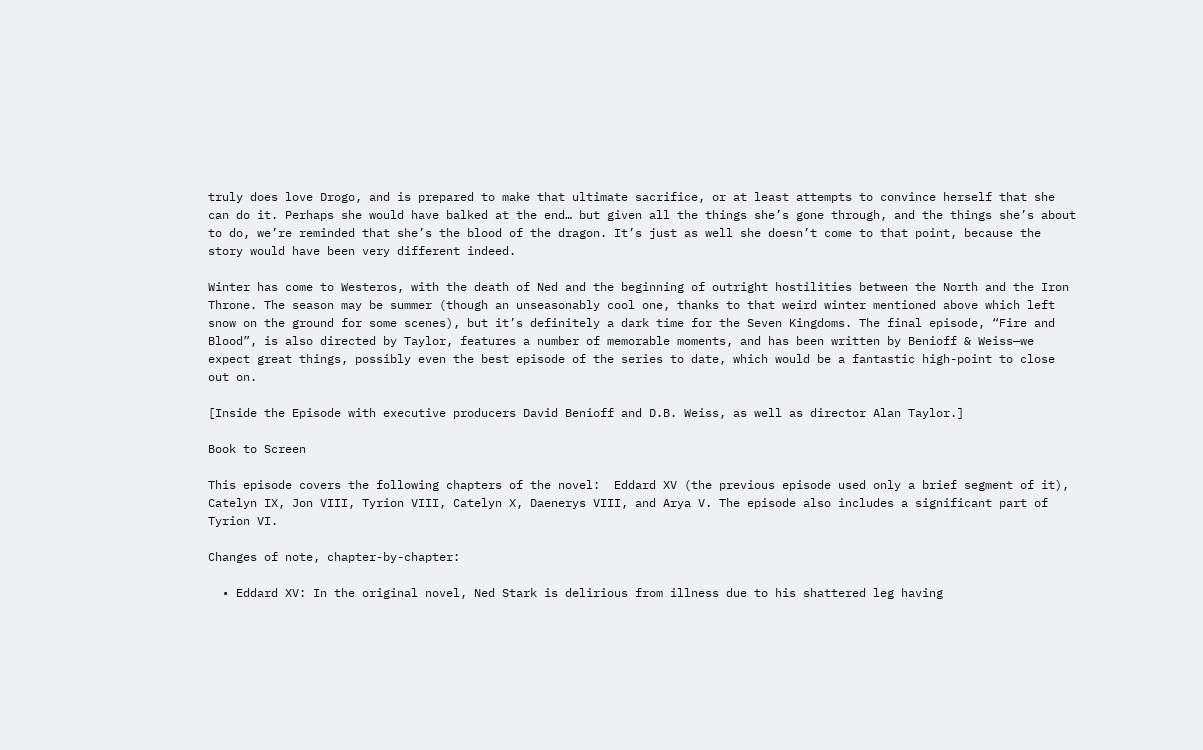truly does love Drogo, and is prepared to make that ultimate sacrifice, or at least attempts to convince herself that she can do it. Perhaps she would have balked at the end… but given all the things she’s gone through, and the things she’s about to do, we’re reminded that she’s the blood of the dragon. It’s just as well she doesn’t come to that point, because the story would have been very different indeed.

Winter has come to Westeros, with the death of Ned and the beginning of outright hostilities between the North and the Iron Throne. The season may be summer (though an unseasonably cool one, thanks to that weird winter mentioned above which left snow on the ground for some scenes), but it’s definitely a dark time for the Seven Kingdoms. The final episode, “Fire and Blood”, is also directed by Taylor, features a number of memorable moments, and has been written by Benioff & Weiss—we expect great things, possibly even the best episode of the series to date, which would be a fantastic high-point to close out on.

[Inside the Episode with executive producers David Benioff and D.B. Weiss, as well as director Alan Taylor.]

Book to Screen

This episode covers the following chapters of the novel:  Eddard XV (the previous episode used only a brief segment of it), Catelyn IX, Jon VIII, Tyrion VIII, Catelyn X, Daenerys VIII, and Arya V. The episode also includes a significant part of Tyrion VI.

Changes of note, chapter-by-chapter:

  • Eddard XV: In the original novel, Ned Stark is delirious from illness due to his shattered leg having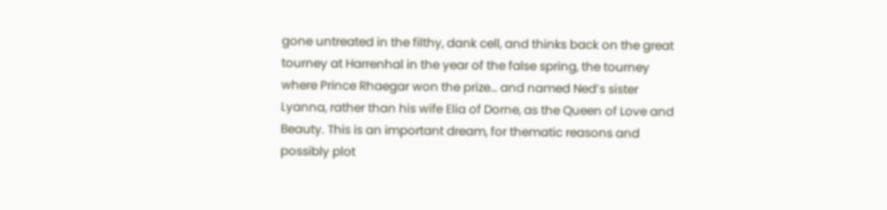gone untreated in the filthy, dank cell, and thinks back on the great tourney at Harrenhal in the year of the false spring, the tourney where Prince Rhaegar won the prize… and named Ned’s sister Lyanna, rather than his wife Elia of Dorne, as the Queen of Love and Beauty. This is an important dream, for thematic reasons and possibly plot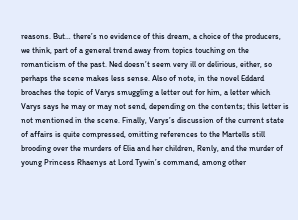reasons. But… there’s no evidence of this dream, a choice of the producers, we think, part of a general trend away from topics touching on the romanticism of the past. Ned doesn’t seem very ill or delirious, either, so perhaps the scene makes less sense. Also of note, in the novel Eddard broaches the topic of Varys smuggling a letter out for him, a letter which Varys says he may or may not send, depending on the contents; this letter is not mentioned in the scene. Finally, Varys’s discussion of the current state of affairs is quite compressed, omitting references to the Martells still brooding over the murders of Elia and her children, Renly, and the murder of young Princess Rhaenys at Lord Tywin’s command, among other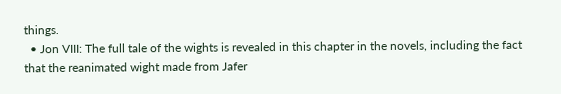things.
  • Jon VIII: The full tale of the wights is revealed in this chapter in the novels, including the fact that the reanimated wight made from Jafer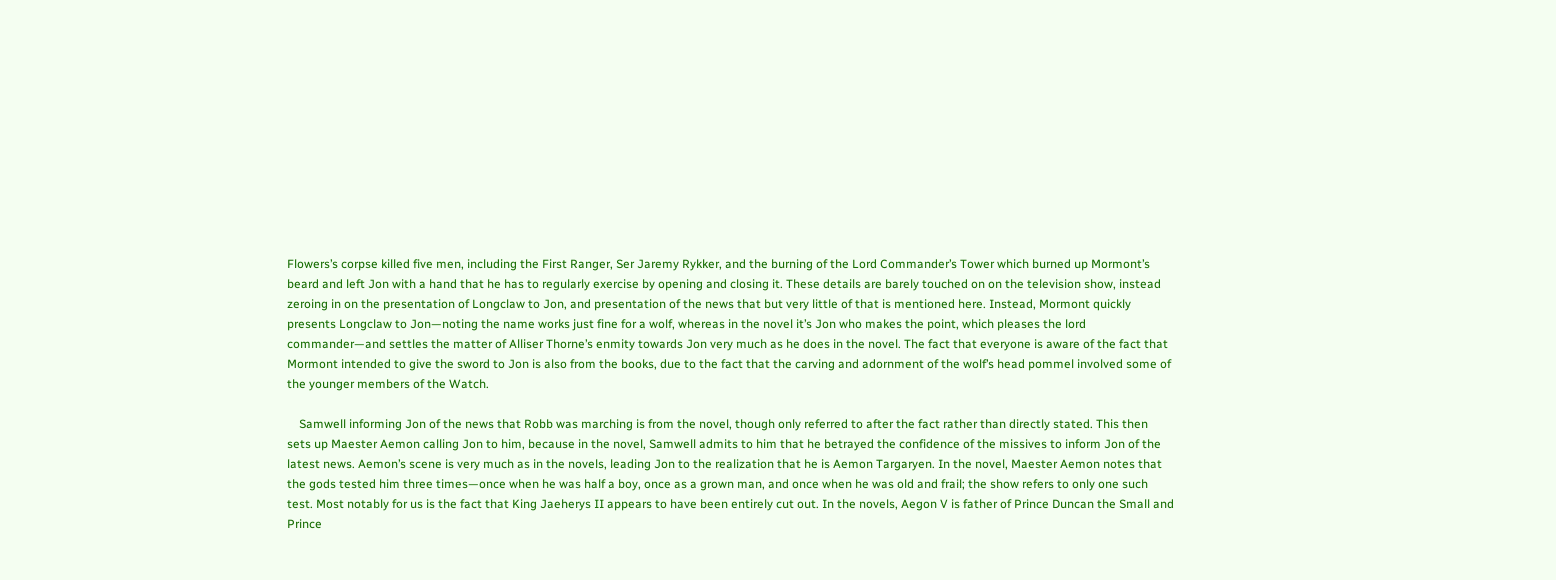Flowers’s corpse killed five men, including the First Ranger, Ser Jaremy Rykker, and the burning of the Lord Commander’s Tower which burned up Mormont’s beard and left Jon with a hand that he has to regularly exercise by opening and closing it. These details are barely touched on on the television show, instead zeroing in on the presentation of Longclaw to Jon, and presentation of the news that but very little of that is mentioned here. Instead, Mormont quickly presents Longclaw to Jon—noting the name works just fine for a wolf, whereas in the novel it’s Jon who makes the point, which pleases the lord commander—and settles the matter of Alliser Thorne’s enmity towards Jon very much as he does in the novel. The fact that everyone is aware of the fact that Mormont intended to give the sword to Jon is also from the books, due to the fact that the carving and adornment of the wolf’s head pommel involved some of the younger members of the Watch.

    Samwell informing Jon of the news that Robb was marching is from the novel, though only referred to after the fact rather than directly stated. This then sets up Maester Aemon calling Jon to him, because in the novel, Samwell admits to him that he betrayed the confidence of the missives to inform Jon of the latest news. Aemon’s scene is very much as in the novels, leading Jon to the realization that he is Aemon Targaryen. In the novel, Maester Aemon notes that the gods tested him three times—once when he was half a boy, once as a grown man, and once when he was old and frail; the show refers to only one such test. Most notably for us is the fact that King Jaeherys II appears to have been entirely cut out. In the novels, Aegon V is father of Prince Duncan the Small and Prince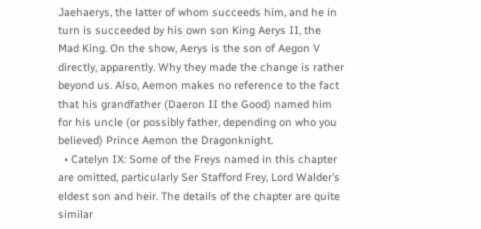Jaehaerys, the latter of whom succeeds him, and he in turn is succeeded by his own son King Aerys II, the Mad King. On the show, Aerys is the son of Aegon V directly, apparently. Why they made the change is rather beyond us. Also, Aemon makes no reference to the fact that his grandfather (Daeron II the Good) named him for his uncle (or possibly father, depending on who you believed) Prince Aemon the Dragonknight.
  • Catelyn IX: Some of the Freys named in this chapter are omitted, particularly Ser Stafford Frey, Lord Walder’s eldest son and heir. The details of the chapter are quite similar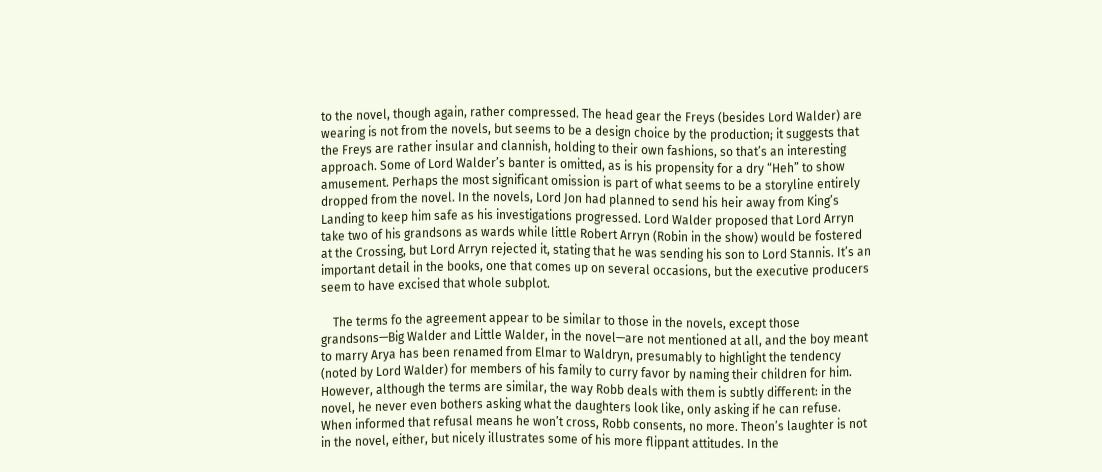to the novel, though again, rather compressed. The head gear the Freys (besides Lord Walder) are wearing is not from the novels, but seems to be a design choice by the production; it suggests that the Freys are rather insular and clannish, holding to their own fashions, so that’s an interesting approach. Some of Lord Walder’s banter is omitted, as is his propensity for a dry “Heh” to show amusement. Perhaps the most significant omission is part of what seems to be a storyline entirely dropped from the novel. In the novels, Lord Jon had planned to send his heir away from King’s Landing to keep him safe as his investigations progressed. Lord Walder proposed that Lord Arryn take two of his grandsons as wards while little Robert Arryn (Robin in the show) would be fostered at the Crossing, but Lord Arryn rejected it, stating that he was sending his son to Lord Stannis. It’s an important detail in the books, one that comes up on several occasions, but the executive producers seem to have excised that whole subplot.

    The terms fo the agreement appear to be similar to those in the novels, except those grandsons—Big Walder and Little Walder, in the novel—are not mentioned at all, and the boy meant to marry Arya has been renamed from Elmar to Waldryn, presumably to highlight the tendency (noted by Lord Walder) for members of his family to curry favor by naming their children for him. However, although the terms are similar, the way Robb deals with them is subtly different: in the novel, he never even bothers asking what the daughters look like, only asking if he can refuse. When informed that refusal means he won’t cross, Robb consents, no more. Theon’s laughter is not in the novel, either, but nicely illustrates some of his more flippant attitudes. In the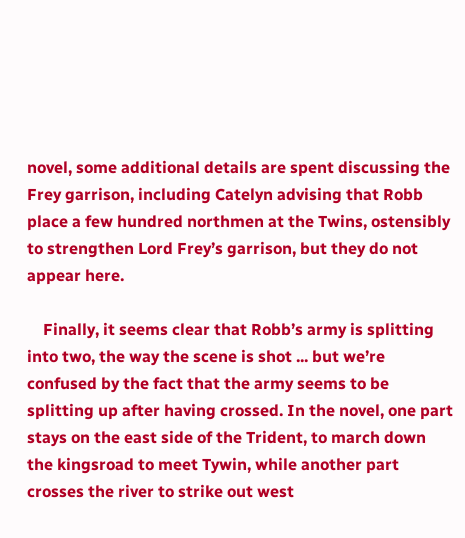novel, some additional details are spent discussing the Frey garrison, including Catelyn advising that Robb place a few hundred northmen at the Twins, ostensibly to strengthen Lord Frey’s garrison, but they do not appear here.

    Finally, it seems clear that Robb’s army is splitting into two, the way the scene is shot ... but we’re confused by the fact that the army seems to be splitting up after having crossed. In the novel, one part stays on the east side of the Trident, to march down the kingsroad to meet Tywin, while another part crosses the river to strike out west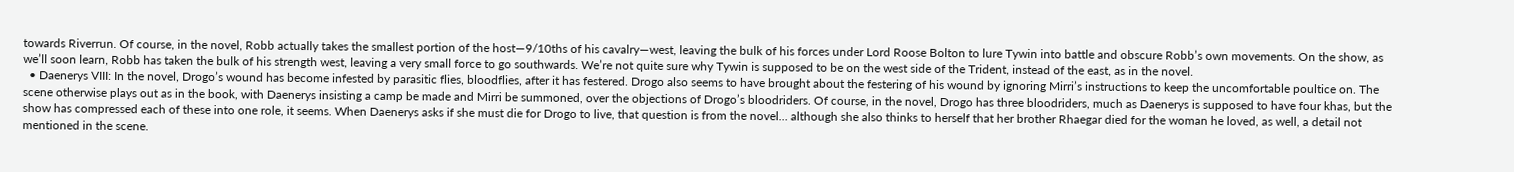towards Riverrun. Of course, in the novel, Robb actually takes the smallest portion of the host—9/10ths of his cavalry—west, leaving the bulk of his forces under Lord Roose Bolton to lure Tywin into battle and obscure Robb’s own movements. On the show, as we’ll soon learn, Robb has taken the bulk of his strength west, leaving a very small force to go southwards. We’re not quite sure why Tywin is supposed to be on the west side of the Trident, instead of the east, as in the novel.
  • Daenerys VIII: In the novel, Drogo’s wound has become infested by parasitic flies, bloodflies, after it has festered. Drogo also seems to have brought about the festering of his wound by ignoring Mirri’s instructions to keep the uncomfortable poultice on. The scene otherwise plays out as in the book, with Daenerys insisting a camp be made and Mirri be summoned, over the objections of Drogo’s bloodriders. Of course, in the novel, Drogo has three bloodriders, much as Daenerys is supposed to have four khas, but the show has compressed each of these into one role, it seems. When Daenerys asks if she must die for Drogo to live, that question is from the novel… although she also thinks to herself that her brother Rhaegar died for the woman he loved, as well, a detail not mentioned in the scene.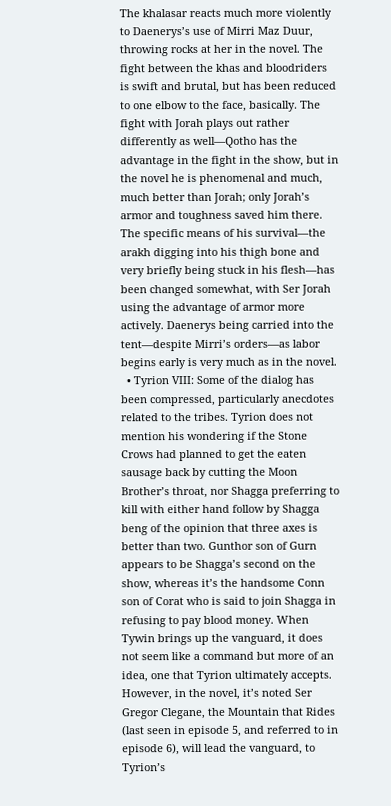The khalasar reacts much more violently to Daenerys’s use of Mirri Maz Duur, throwing rocks at her in the novel. The fight between the khas and bloodriders is swift and brutal, but has been reduced to one elbow to the face, basically. The fight with Jorah plays out rather differently as well—Qotho has the advantage in the fight in the show, but in the novel he is phenomenal and much, much better than Jorah; only Jorah’s armor and toughness saved him there. The specific means of his survival—the arakh digging into his thigh bone and very briefly being stuck in his flesh—has been changed somewhat, with Ser Jorah using the advantage of armor more actively. Daenerys being carried into the tent—despite Mirri’s orders—as labor begins early is very much as in the novel.
  • Tyrion VIII: Some of the dialog has been compressed, particularly anecdotes related to the tribes. Tyrion does not mention his wondering if the Stone Crows had planned to get the eaten sausage back by cutting the Moon Brother’s throat, nor Shagga preferring to kill with either hand follow by Shagga beng of the opinion that three axes is better than two. Gunthor son of Gurn appears to be Shagga’s second on the show, whereas it’s the handsome Conn son of Corat who is said to join Shagga in refusing to pay blood money. When Tywin brings up the vanguard, it does not seem like a command but more of an idea, one that Tyrion ultimately accepts. However, in the novel, it’s noted Ser Gregor Clegane, the Mountain that Rides (last seen in episode 5, and referred to in episode 6), will lead the vanguard, to Tyrion’s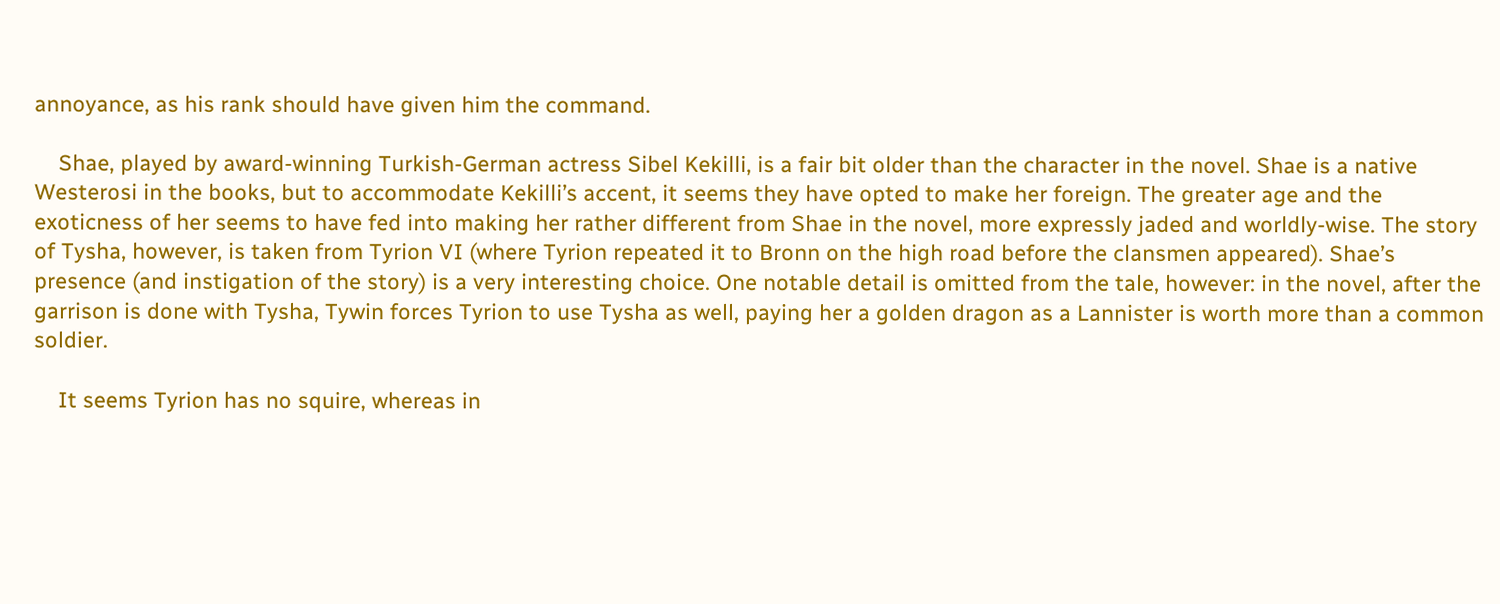annoyance, as his rank should have given him the command.

    Shae, played by award-winning Turkish-German actress Sibel Kekilli, is a fair bit older than the character in the novel. Shae is a native Westerosi in the books, but to accommodate Kekilli’s accent, it seems they have opted to make her foreign. The greater age and the exoticness of her seems to have fed into making her rather different from Shae in the novel, more expressly jaded and worldly-wise. The story of Tysha, however, is taken from Tyrion VI (where Tyrion repeated it to Bronn on the high road before the clansmen appeared). Shae’s presence (and instigation of the story) is a very interesting choice. One notable detail is omitted from the tale, however: in the novel, after the garrison is done with Tysha, Tywin forces Tyrion to use Tysha as well, paying her a golden dragon as a Lannister is worth more than a common soldier.

    It seems Tyrion has no squire, whereas in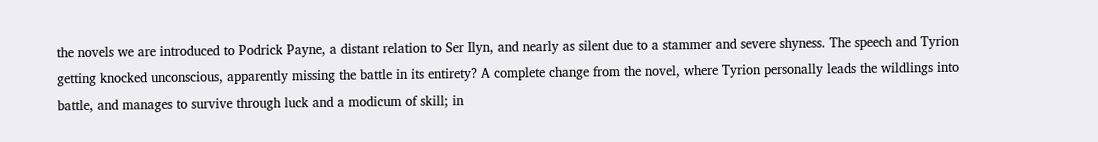the novels we are introduced to Podrick Payne, a distant relation to Ser Ilyn, and nearly as silent due to a stammer and severe shyness. The speech and Tyrion getting knocked unconscious, apparently missing the battle in its entirety? A complete change from the novel, where Tyrion personally leads the wildlings into battle, and manages to survive through luck and a modicum of skill; in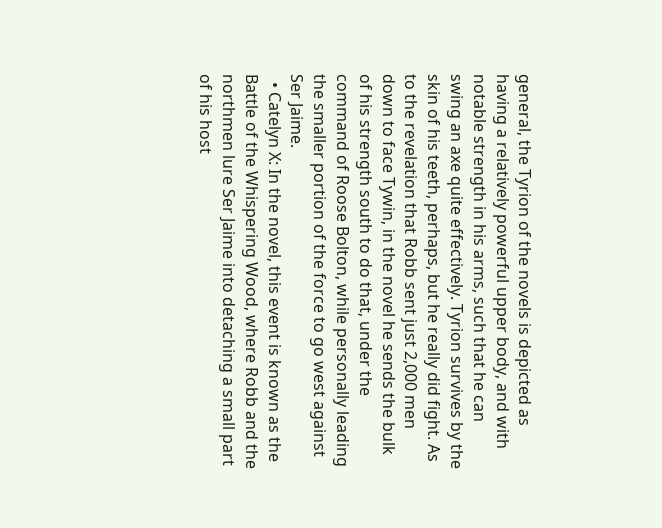general, the Tyrion of the novels is depicted as having a relatively powerful upper body, and with notable strength in his arms, such that he can swing an axe quite effectively. Tyrion survives by the skin of his teeth, perhaps, but he really did fight. As to the revelation that Robb sent just 2,000 men down to face Tywin, in the novel he sends the bulk of his strength south to do that, under the command of Roose Bolton, while personally leading the smaller portion of the force to go west against Ser Jaime.
  • Catelyn X: In the novel, this event is known as the Battle of the Whispering Wood, where Robb and the northmen lure Ser Jaime into detaching a small part of his host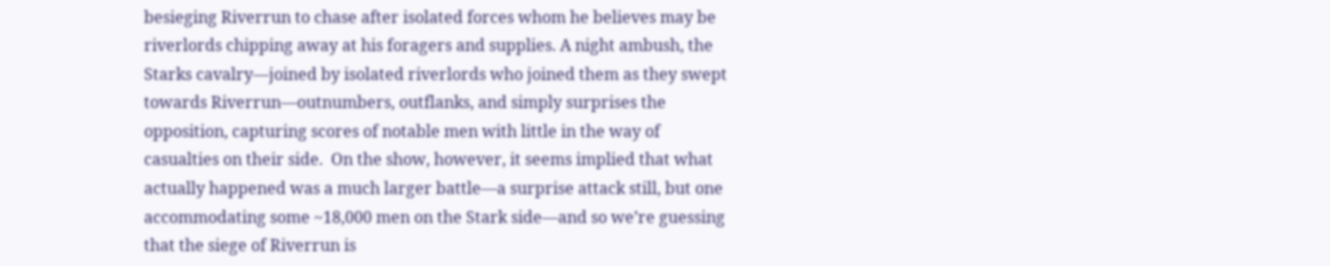besieging Riverrun to chase after isolated forces whom he believes may be riverlords chipping away at his foragers and supplies. A night ambush, the Starks cavalry—joined by isolated riverlords who joined them as they swept towards Riverrun—outnumbers, outflanks, and simply surprises the opposition, capturing scores of notable men with little in the way of casualties on their side.  On the show, however, it seems implied that what actually happened was a much larger battle—a surprise attack still, but one accommodating some ~18,000 men on the Stark side—and so we’re guessing that the siege of Riverrun is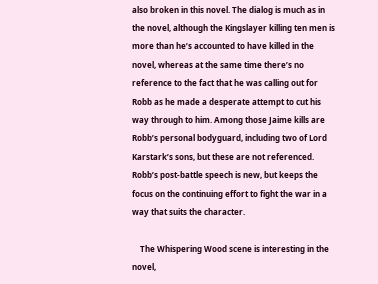also broken in this novel. The dialog is much as in the novel, although the Kingslayer killing ten men is more than he’s accounted to have killed in the novel, whereas at the same time there’s no reference to the fact that he was calling out for Robb as he made a desperate attempt to cut his way through to him. Among those Jaime kills are Robb’s personal bodyguard, including two of Lord Karstark’s sons, but these are not referenced. Robb’s post-battle speech is new, but keeps the focus on the continuing effort to fight the war in a way that suits the character.

    The Whispering Wood scene is interesting in the novel,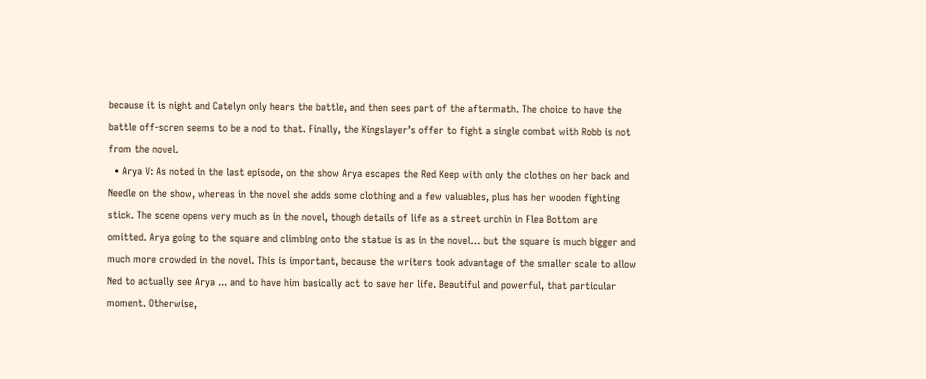because it is night and Catelyn only hears the battle, and then sees part of the aftermath. The choice to have the battle off-scren seems to be a nod to that. Finally, the Kingslayer’s offer to fight a single combat with Robb is not from the novel.
  • Arya V: As noted in the last episode, on the show Arya escapes the Red Keep with only the clothes on her back and Needle on the show, whereas in the novel she adds some clothing and a few valuables, plus has her wooden fighting stick. The scene opens very much as in the novel, though details of life as a street urchin in Flea Bottom are omitted. Arya going to the square and climbing onto the statue is as in the novel… but the square is much bigger and much more crowded in the novel. This is important, because the writers took advantage of the smaller scale to allow Ned to actually see Arya ... and to have him basically act to save her life. Beautiful and powerful, that particular moment. Otherwise,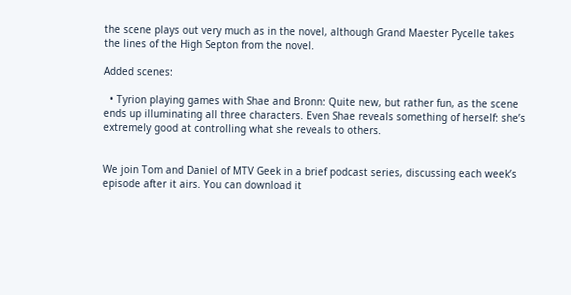the scene plays out very much as in the novel, although Grand Maester Pycelle takes the lines of the High Septon from the novel.

Added scenes:

  • Tyrion playing games with Shae and Bronn: Quite new, but rather fun, as the scene ends up illuminating all three characters. Even Shae reveals something of herself: she’s extremely good at controlling what she reveals to others.


We join Tom and Daniel of MTV Geek in a brief podcast series, discussing each week’s episode after it airs. You can download it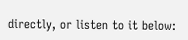directly, or listen to it below: